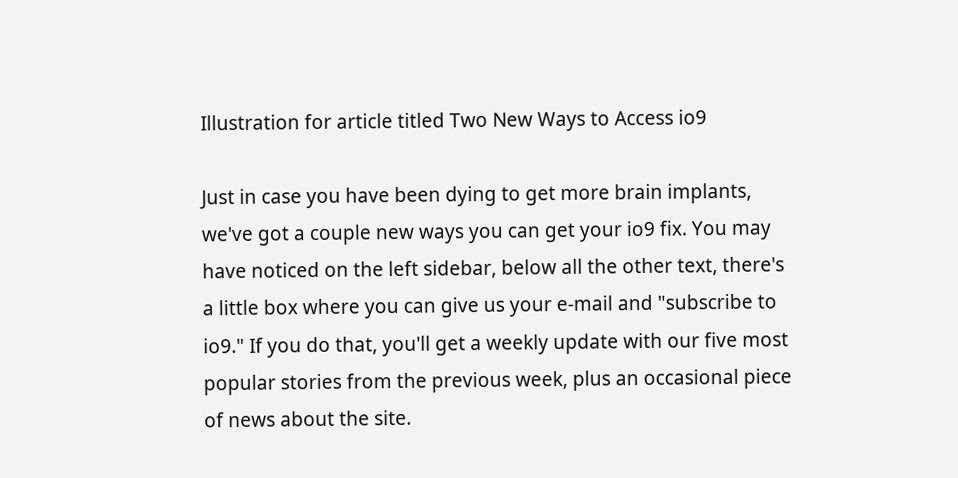Illustration for article titled Two New Ways to Access io9

Just in case you have been dying to get more brain implants, we've got a couple new ways you can get your io9 fix. You may have noticed on the left sidebar, below all the other text, there's a little box where you can give us your e-mail and "subscribe to io9." If you do that, you'll get a weekly update with our five most popular stories from the previous week, plus an occasional piece of news about the site.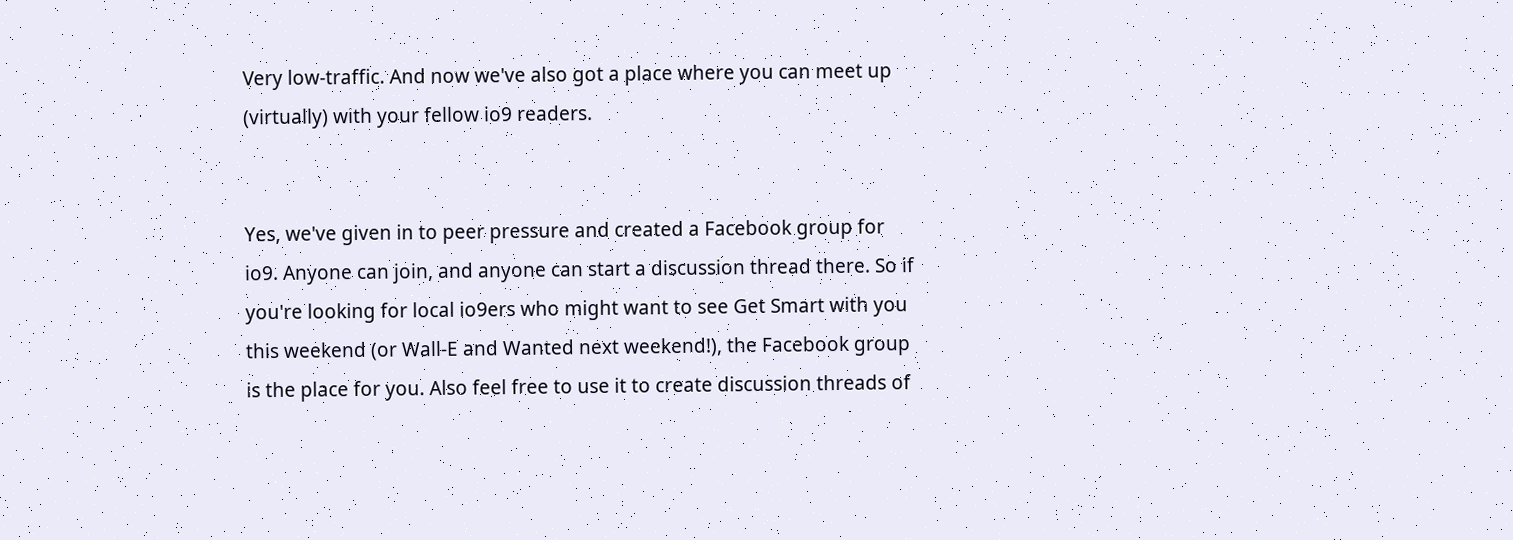Very low-traffic. And now we've also got a place where you can meet up (virtually) with your fellow io9 readers.


Yes, we've given in to peer pressure and created a Facebook group for io9. Anyone can join, and anyone can start a discussion thread there. So if you're looking for local io9ers who might want to see Get Smart with you this weekend (or Wall-E and Wanted next weekend!), the Facebook group is the place for you. Also feel free to use it to create discussion threads of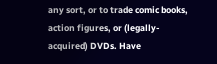any sort, or to trade comic books, action figures, or (legally-acquired) DVDs. Have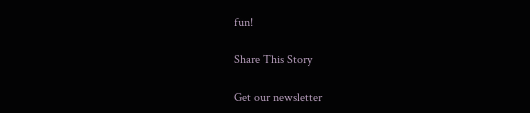fun!

Share This Story

Get our newsletter